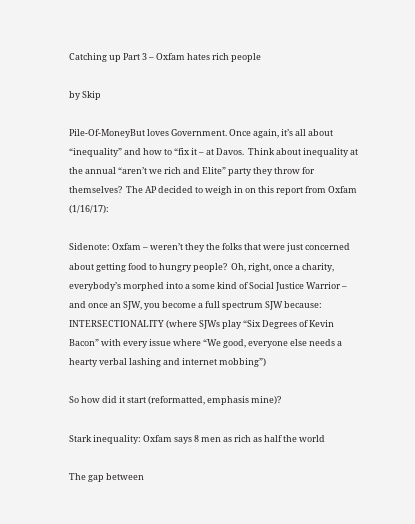Catching up Part 3 – Oxfam hates rich people

by Skip

Pile-Of-MoneyBut loves Government. Once again, it’s all about “inequality” and how to “fix it – at Davos.  Think about inequality at the annual “aren’t we rich and Elite” party they throw for themselves?  The AP decided to weigh in on this report from Oxfam (1/16/17):

Sidenote: Oxfam – weren’t they the folks that were just concerned about getting food to hungry people?  Oh, right, once a charity, everybody’s morphed into a some kind of Social Justice Warrior – and once an SJW, you become a full spectrum SJW because: INTERSECTIONALITY (where SJWs play “Six Degrees of Kevin Bacon” with every issue where “We good, everyone else needs a hearty verbal lashing and internet mobbing”)

So how did it start (reformatted, emphasis mine)?

Stark inequality: Oxfam says 8 men as rich as half the world

The gap between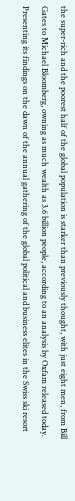the super-rich and the poorest half of the global population is starker than previously thought, with just eight men, from Bill Gates to Michael Bloomberg, owning as much wealth as 3.6 billion people, according to an analysis by Oxfam released today. Presenting its findings on the dawn of the annual gathering of the global political and business elites in the Swiss ski resort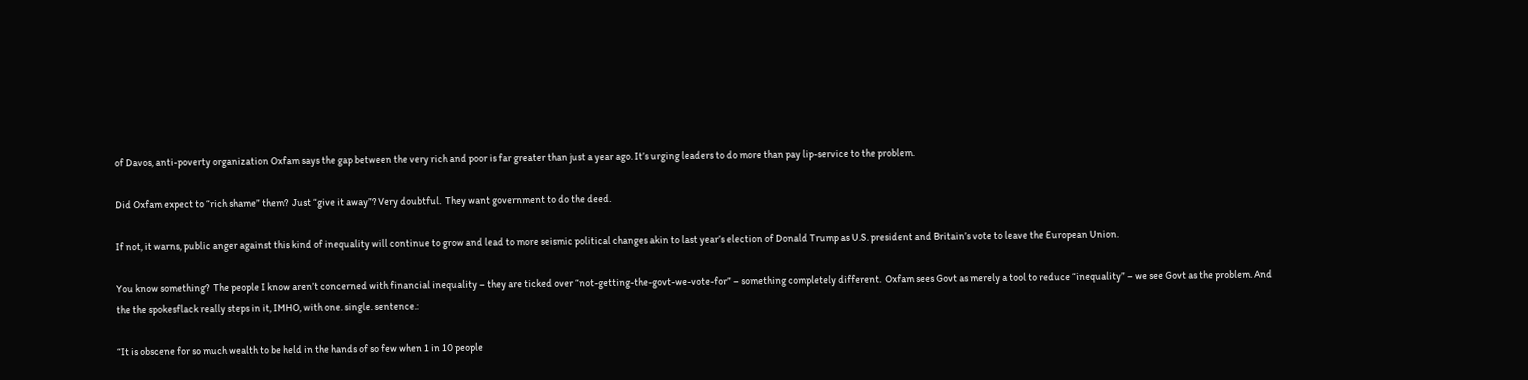of Davos, anti-poverty organization Oxfam says the gap between the very rich and poor is far greater than just a year ago. It’s urging leaders to do more than pay lip-service to the problem.

Did Oxfam expect to “rich shame” them?  Just “give it away”? Very doubtful.  They want government to do the deed.

If not, it warns, public anger against this kind of inequality will continue to grow and lead to more seismic political changes akin to last year’s election of Donald Trump as U.S. president and Britain’s vote to leave the European Union.

You know something?  The people I know aren’t concerned with financial inequality – they are ticked over “not-getting-the-govt-we-vote-for” – something completely different.  Oxfam sees Govt as merely a tool to reduce “inequality” – we see Govt as the problem. And the the spokesflack really steps in it, IMHO, with one. single. sentence.:

“It is obscene for so much wealth to be held in the hands of so few when 1 in 10 people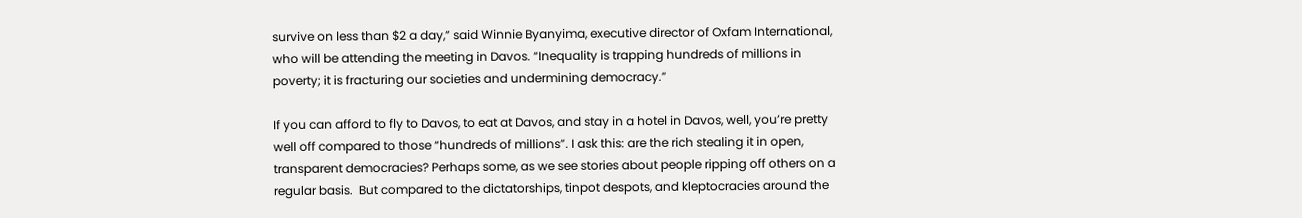survive on less than $2 a day,” said Winnie Byanyima, executive director of Oxfam International, who will be attending the meeting in Davos. “Inequality is trapping hundreds of millions in poverty; it is fracturing our societies and undermining democracy.”

If you can afford to fly to Davos, to eat at Davos, and stay in a hotel in Davos, well, you’re pretty well off compared to those “hundreds of millions”. I ask this: are the rich stealing it in open, transparent democracies? Perhaps some, as we see stories about people ripping off others on a regular basis.  But compared to the dictatorships, tinpot despots, and kleptocracies around the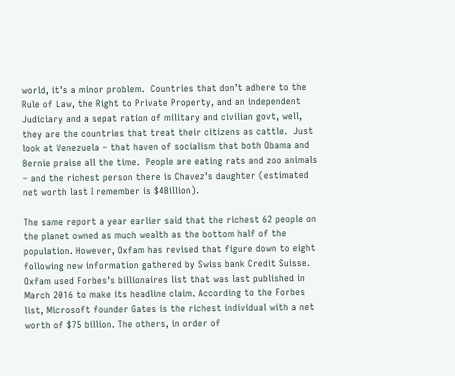world, it’s a minor problem.  Countries that don’t adhere to the Rule of Law, the Right to Private Property, and an independent Judiciary and a sepat ration of military and civilian govt, well, they are the countries that treat their citizens as cattle.  Just look at Venezuela – that haven of socialism that both Obama and Bernie praise all the time.  People are eating rats and zoo animals – and the richest person there is Chavez’s daughter (estimated net worth last I remember is $4Billion).

The same report a year earlier said that the richest 62 people on the planet owned as much wealth as the bottom half of the population. However, Oxfam has revised that figure down to eight following new information gathered by Swiss bank Credit Suisse. Oxfam used Forbes’s billionaires list that was last published in March 2016 to make its headline claim. According to the Forbes list, Microsoft founder Gates is the richest individual with a net worth of $75 billion. The others, in order of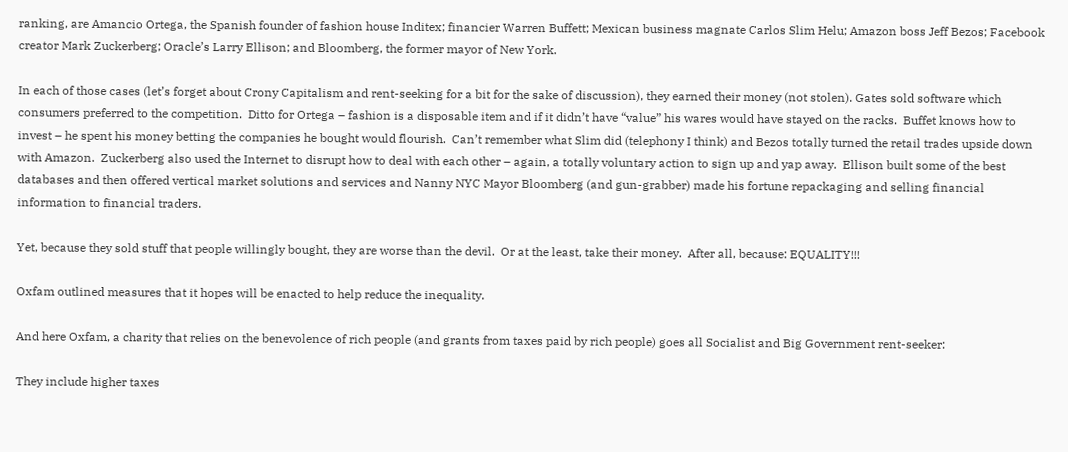ranking, are Amancio Ortega, the Spanish founder of fashion house Inditex; financier Warren Buffett; Mexican business magnate Carlos Slim Helu; Amazon boss Jeff Bezos; Facebook creator Mark Zuckerberg; Oracle’s Larry Ellison; and Bloomberg, the former mayor of New York.

In each of those cases (let’s forget about Crony Capitalism and rent-seeking for a bit for the sake of discussion), they earned their money (not stolen). Gates sold software which consumers preferred to the competition.  Ditto for Ortega – fashion is a disposable item and if it didn’t have “value” his wares would have stayed on the racks.  Buffet knows how to invest – he spent his money betting the companies he bought would flourish.  Can’t remember what Slim did (telephony I think) and Bezos totally turned the retail trades upside down with Amazon.  Zuckerberg also used the Internet to disrupt how to deal with each other – again, a totally voluntary action to sign up and yap away.  Ellison built some of the best databases and then offered vertical market solutions and services and Nanny NYC Mayor Bloomberg (and gun-grabber) made his fortune repackaging and selling financial information to financial traders.

Yet, because they sold stuff that people willingly bought, they are worse than the devil.  Or at the least, take their money.  After all, because: EQUALITY!!!

Oxfam outlined measures that it hopes will be enacted to help reduce the inequality.

And here Oxfam, a charity that relies on the benevolence of rich people (and grants from taxes paid by rich people) goes all Socialist and Big Government rent-seeker:

They include higher taxes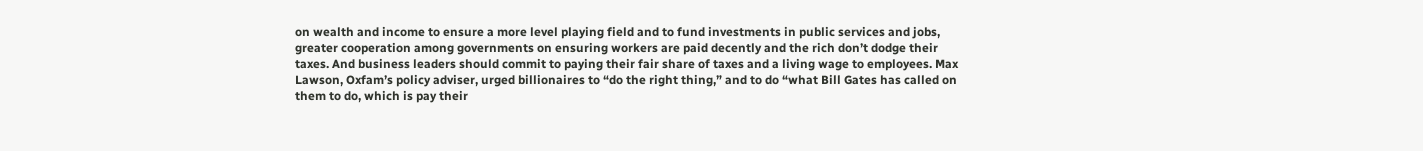on wealth and income to ensure a more level playing field and to fund investments in public services and jobs, greater cooperation among governments on ensuring workers are paid decently and the rich don’t dodge their taxes. And business leaders should commit to paying their fair share of taxes and a living wage to employees. Max Lawson, Oxfam’s policy adviser, urged billionaires to “do the right thing,” and to do “what Bill Gates has called on them to do, which is pay their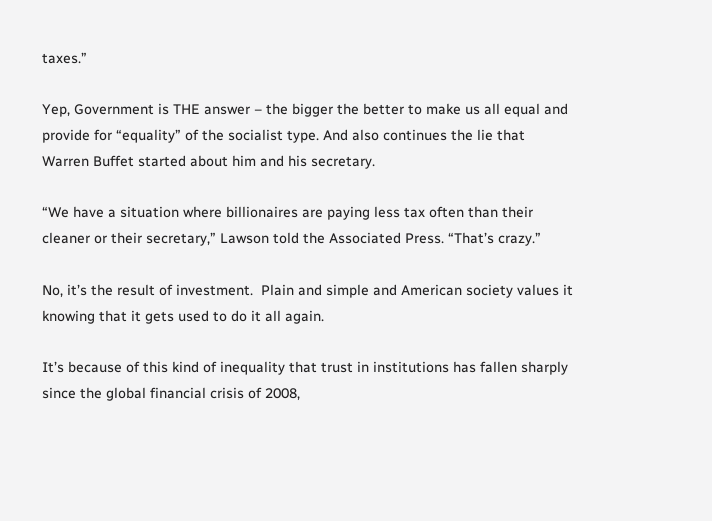taxes.”

Yep, Government is THE answer – the bigger the better to make us all equal and provide for “equality” of the socialist type. And also continues the lie that Warren Buffet started about him and his secretary.

“We have a situation where billionaires are paying less tax often than their cleaner or their secretary,” Lawson told the Associated Press. “That’s crazy.”

No, it’s the result of investment.  Plain and simple and American society values it knowing that it gets used to do it all again.

It’s because of this kind of inequality that trust in institutions has fallen sharply since the global financial crisis of 2008,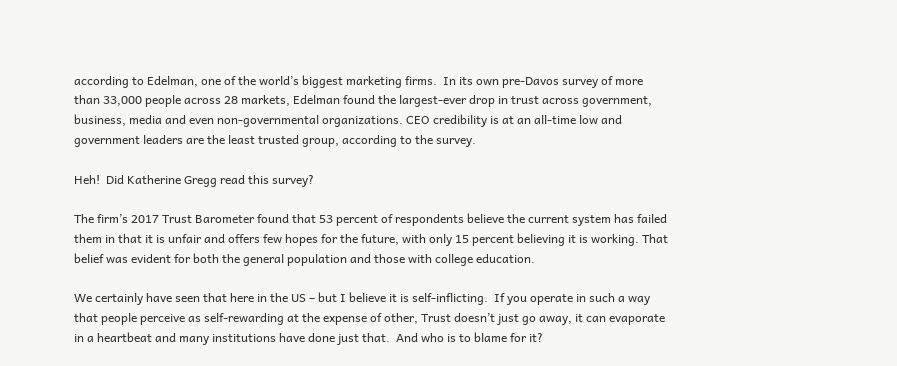according to Edelman, one of the world’s biggest marketing firms.  In its own pre-Davos survey of more than 33,000 people across 28 markets, Edelman found the largest-ever drop in trust across government, business, media and even non-governmental organizations. CEO credibility is at an all-time low and government leaders are the least trusted group, according to the survey.

Heh!  Did Katherine Gregg read this survey?

The firm’s 2017 Trust Barometer found that 53 percent of respondents believe the current system has failed them in that it is unfair and offers few hopes for the future, with only 15 percent believing it is working. That belief was evident for both the general population and those with college education.

We certainly have seen that here in the US – but I believe it is self-inflicting.  If you operate in such a way that people perceive as self-rewarding at the expense of other, Trust doesn’t just go away, it can evaporate in a heartbeat and many institutions have done just that.  And who is to blame for it?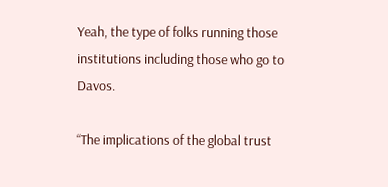Yeah, the type of folks running those institutions including those who go to Davos.

“The implications of the global trust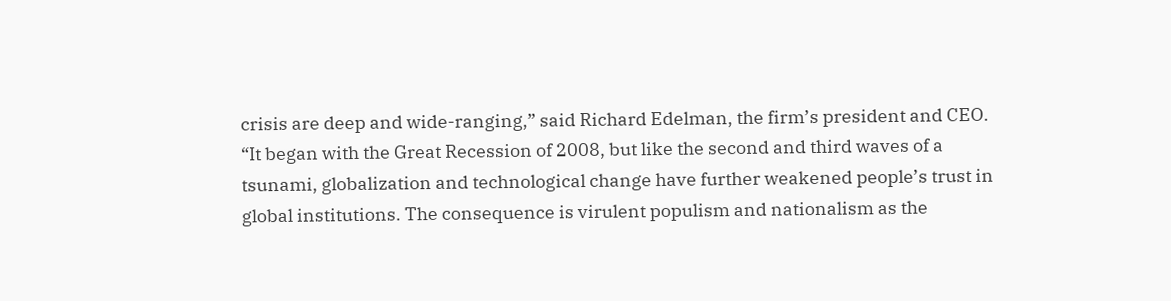crisis are deep and wide-ranging,” said Richard Edelman, the firm’s president and CEO. “It began with the Great Recession of 2008, but like the second and third waves of a tsunami, globalization and technological change have further weakened people’s trust in global institutions. The consequence is virulent populism and nationalism as the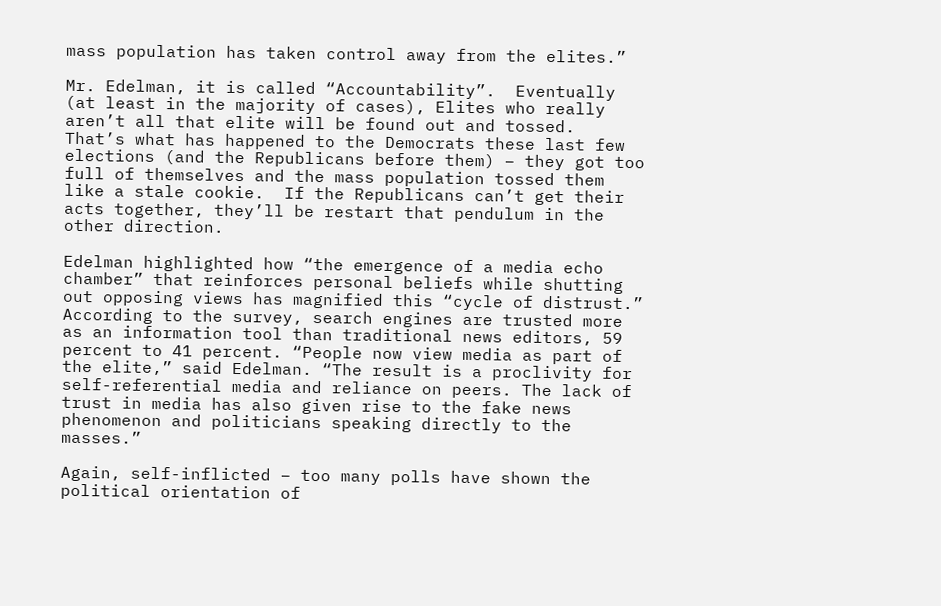mass population has taken control away from the elites.”

Mr. Edelman, it is called “Accountability”.  Eventually (at least in the majority of cases), Elites who really aren’t all that elite will be found out and tossed.  That’s what has happened to the Democrats these last few elections (and the Republicans before them) – they got too full of themselves and the mass population tossed them like a stale cookie.  If the Republicans can’t get their acts together, they’ll be restart that pendulum in the other direction.

Edelman highlighted how “the emergence of a media echo chamber” that reinforces personal beliefs while shutting out opposing views has magnified this “cycle of distrust.” According to the survey, search engines are trusted more as an information tool than traditional news editors, 59 percent to 41 percent. “People now view media as part of the elite,” said Edelman. “The result is a proclivity for self-referential media and reliance on peers. The lack of trust in media has also given rise to the fake news phenomenon and politicians speaking directly to the masses.”

Again, self-inflicted – too many polls have shown the political orientation of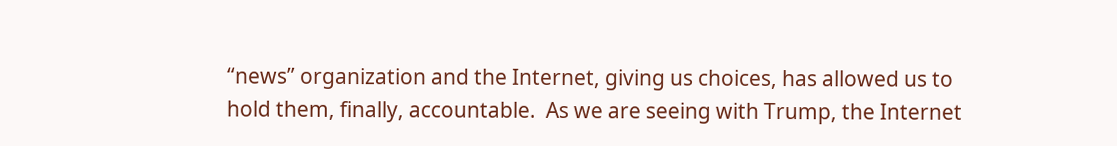“news” organization and the Internet, giving us choices, has allowed us to hold them, finally, accountable.  As we are seeing with Trump, the Internet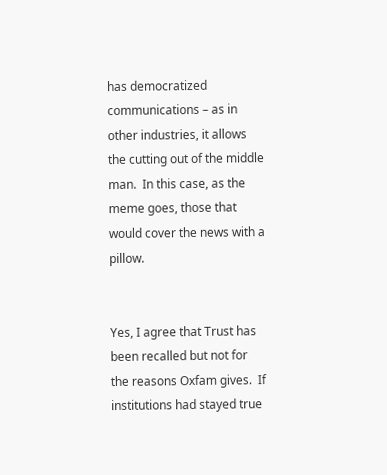has democratized communications – as in other industries, it allows the cutting out of the middle man.  In this case, as the meme goes, those that would cover the news with a pillow.


Yes, I agree that Trust has been recalled but not for the reasons Oxfam gives.  If institutions had stayed true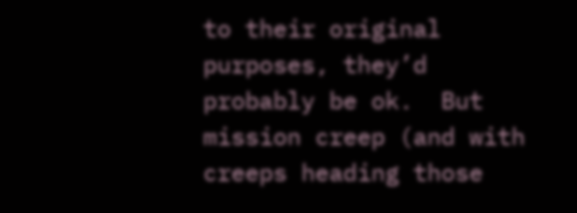to their original purposes, they’d probably be ok.  But mission creep (and with creeps heading those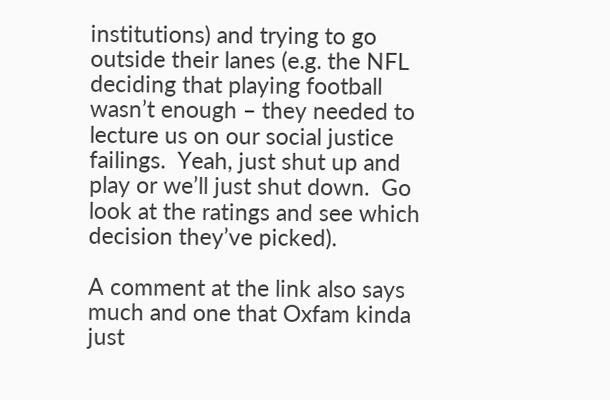institutions) and trying to go outside their lanes (e.g. the NFL deciding that playing football wasn’t enough – they needed to lecture us on our social justice failings.  Yeah, just shut up and play or we’ll just shut down.  Go look at the ratings and see which decision they’ve picked).

A comment at the link also says much and one that Oxfam kinda just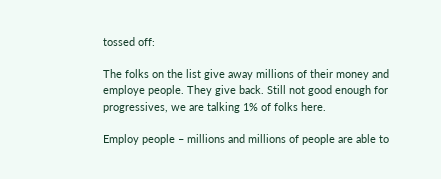tossed off:

The folks on the list give away millions of their money and employe people. They give back. Still not good enough for progressives, we are talking 1% of folks here.

Employ people – millions and millions of people are able to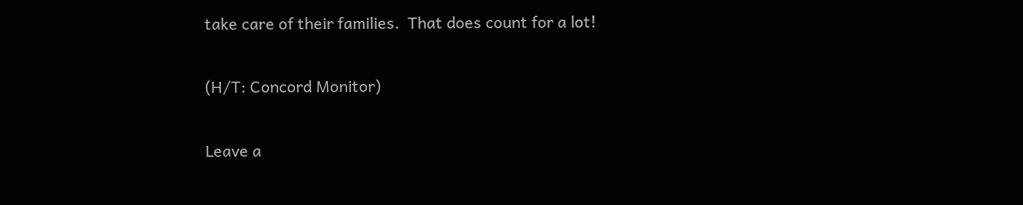take care of their families.  That does count for a lot!

(H/T: Concord Monitor)

Leave a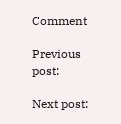Comment

Previous post:

Next post: